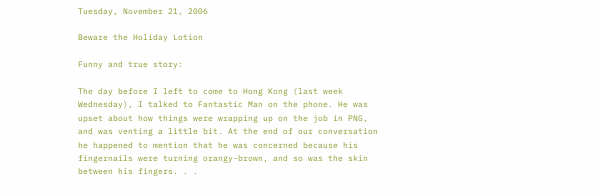Tuesday, November 21, 2006

Beware the Holiday Lotion

Funny and true story:

The day before I left to come to Hong Kong (last week Wednesday), I talked to Fantastic Man on the phone. He was upset about how things were wrapping up on the job in PNG, and was venting a little bit. At the end of our conversation he happened to mention that he was concerned because his fingernails were turning orangy-brown, and so was the skin between his fingers. . .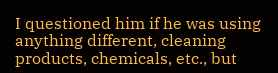I questioned him if he was using anything different, cleaning products, chemicals, etc., but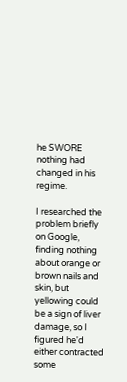he SWORE nothing had changed in his regime.

I researched the problem briefly on Google, finding nothing about orange or brown nails and skin, but yellowing could be a sign of liver damage, so I figured he'd either contracted some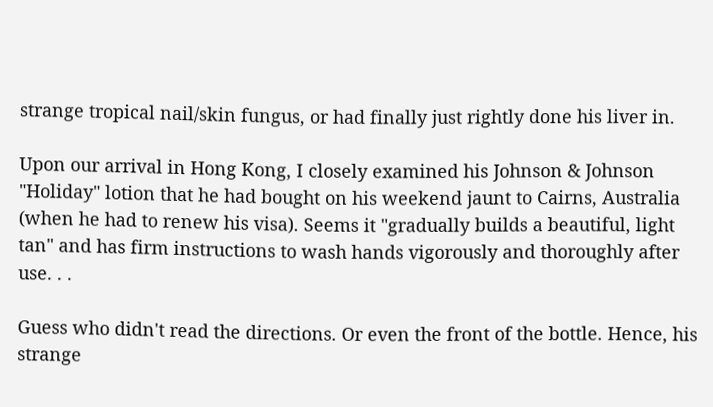strange tropical nail/skin fungus, or had finally just rightly done his liver in.

Upon our arrival in Hong Kong, I closely examined his Johnson & Johnson "Holiday" lotion that he had bought on his weekend jaunt to Cairns, Australia (when he had to renew his visa). Seems it "gradually builds a beautiful, light tan" and has firm instructions to wash hands vigorously and thoroughly after use. . .

Guess who didn't read the directions. Or even the front of the bottle. Hence, his strange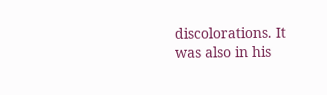discolorations. It was also in his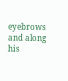eyebrows and along his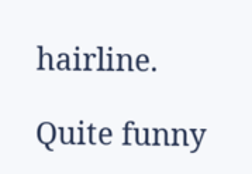hairline.

Quite funny